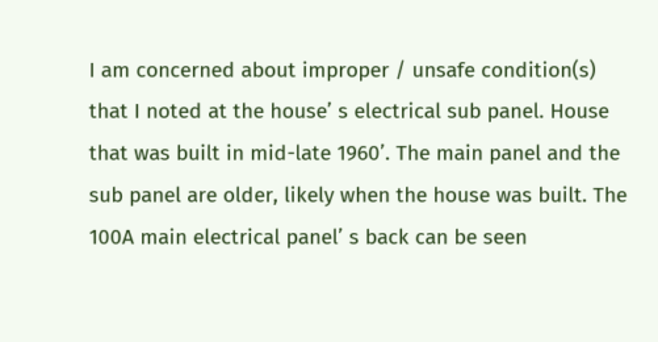I am concerned about improper / unsafe condition(s) that I noted at the house’ s electrical sub panel. House that was built in mid-late 1960’. The main panel and the sub panel are older, likely when the house was built. The 100A main electrical panel’ s back can be seen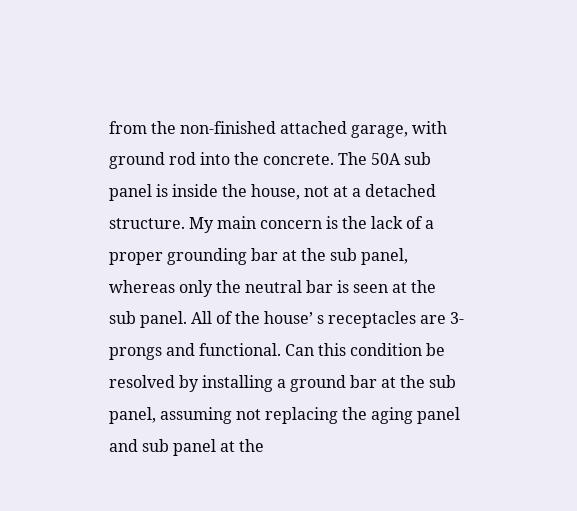from the non-finished attached garage, with ground rod into the concrete. The 50A sub panel is inside the house, not at a detached structure. My main concern is the lack of a proper grounding bar at the sub panel, whereas only the neutral bar is seen at the sub panel. All of the house’ s receptacles are 3-prongs and functional. Can this condition be resolved by installing a ground bar at the sub panel, assuming not replacing the aging panel and sub panel at the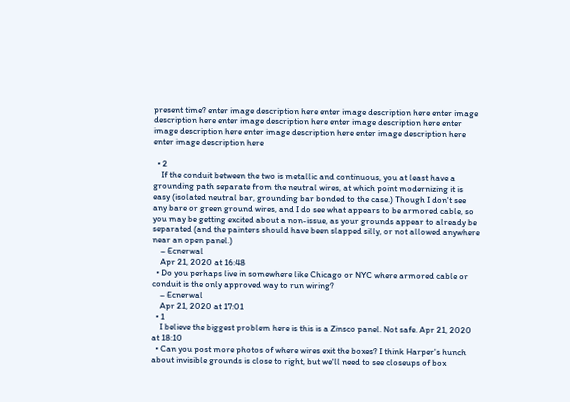present time? enter image description here enter image description here enter image description here enter image description here enter image description here enter image description here enter image description here enter image description here enter image description here

  • 2
    If the conduit between the two is metallic and continuous, you at least have a grounding path separate from the neutral wires, at which point modernizing it is easy (isolated neutral bar, grounding bar bonded to the case.) Though I don't see any bare or green ground wires, and I do see what appears to be armored cable, so you may be getting excited about a non-issue, as your grounds appear to already be separated (and the painters should have been slapped silly, or not allowed anywhere near an open panel.)
    – Ecnerwal
    Apr 21, 2020 at 16:48
  • Do you perhaps live in somewhere like Chicago or NYC where armored cable or conduit is the only approved way to run wiring?
    – Ecnerwal
    Apr 21, 2020 at 17:01
  • 1
    I believe the biggest problem here is this is a Zinsco panel. Not safe. Apr 21, 2020 at 18:10
  • Can you post more photos of where wires exit the boxes? I think Harper's hunch about invisible grounds is close to right, but we'll need to see closeups of box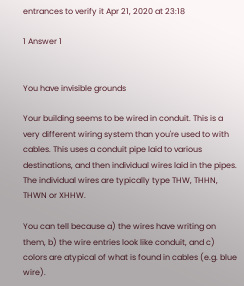entrances to verify it Apr 21, 2020 at 23:18

1 Answer 1


You have invisible grounds

Your building seems to be wired in conduit. This is a very different wiring system than you're used to with cables. This uses a conduit pipe laid to various destinations, and then individual wires laid in the pipes. The individual wires are typically type THW, THHN, THWN or XHHW.

You can tell because a) the wires have writing on them, b) the wire entries look like conduit, and c) colors are atypical of what is found in cables (e.g. blue wire).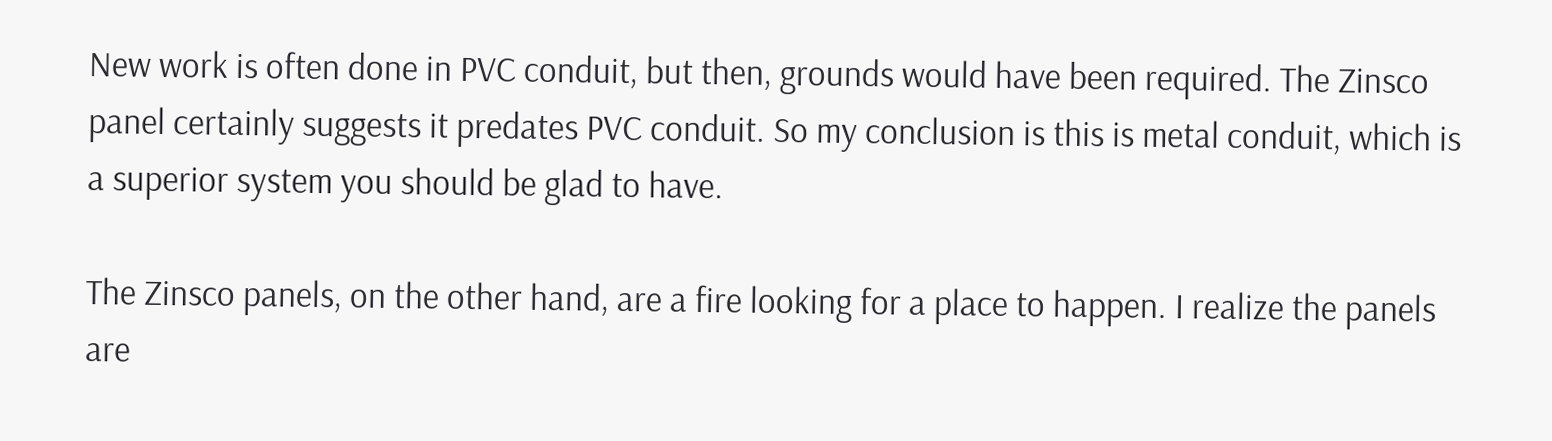New work is often done in PVC conduit, but then, grounds would have been required. The Zinsco panel certainly suggests it predates PVC conduit. So my conclusion is this is metal conduit, which is a superior system you should be glad to have.

The Zinsco panels, on the other hand, are a fire looking for a place to happen. I realize the panels are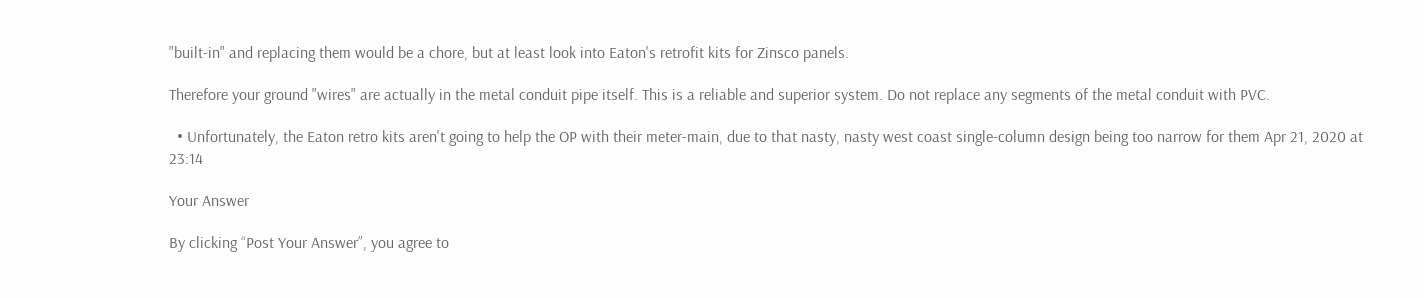"built-in" and replacing them would be a chore, but at least look into Eaton's retrofit kits for Zinsco panels.

Therefore your ground "wires" are actually in the metal conduit pipe itself. This is a reliable and superior system. Do not replace any segments of the metal conduit with PVC.

  • Unfortunately, the Eaton retro kits aren't going to help the OP with their meter-main, due to that nasty, nasty west coast single-column design being too narrow for them Apr 21, 2020 at 23:14

Your Answer

By clicking “Post Your Answer”, you agree to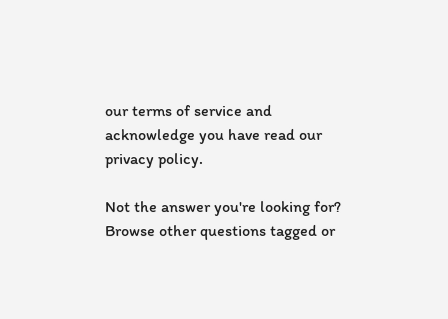our terms of service and acknowledge you have read our privacy policy.

Not the answer you're looking for? Browse other questions tagged or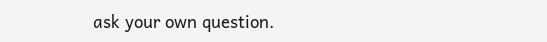ask your own question.